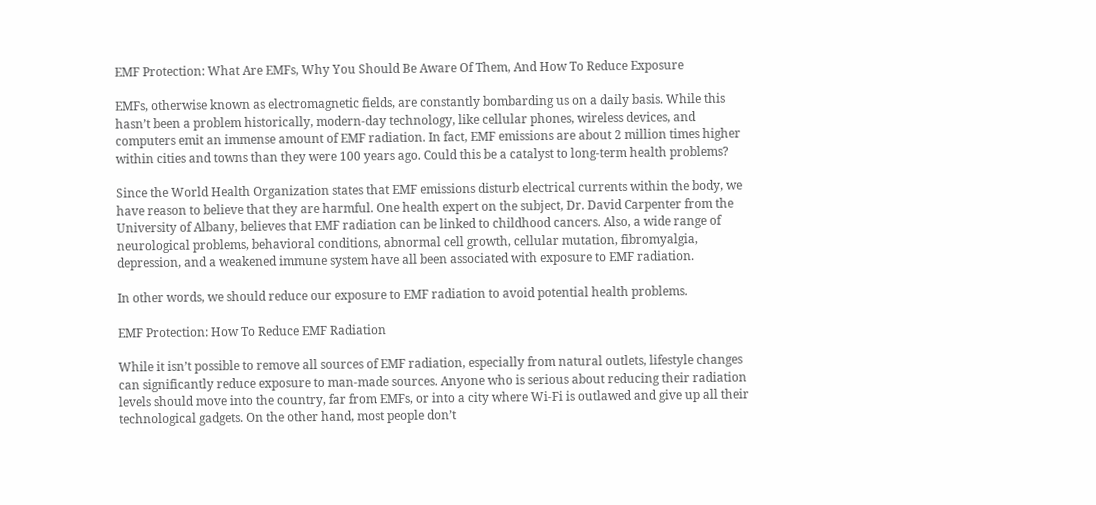EMF Protection: What Are EMFs, Why You Should Be Aware Of Them, And How To Reduce Exposure

EMFs, otherwise known as electromagnetic fields, are constantly bombarding us on a daily basis. While this hasn’t been a problem historically, modern-day technology, like cellular phones, wireless devices, and computers emit an immense amount of EMF radiation. In fact, EMF emissions are about 2 million times higher within cities and towns than they were 100 years ago. Could this be a catalyst to long-term health problems?

Since the World Health Organization states that EMF emissions disturb electrical currents within the body, we have reason to believe that they are harmful. One health expert on the subject, Dr. David Carpenter from the University of Albany, believes that EMF radiation can be linked to childhood cancers. Also, a wide range of neurological problems, behavioral conditions, abnormal cell growth, cellular mutation, fibromyalgia, depression, and a weakened immune system have all been associated with exposure to EMF radiation.

In other words, we should reduce our exposure to EMF radiation to avoid potential health problems.

EMF Protection: How To Reduce EMF Radiation

While it isn’t possible to remove all sources of EMF radiation, especially from natural outlets, lifestyle changes can significantly reduce exposure to man-made sources. Anyone who is serious about reducing their radiation levels should move into the country, far from EMFs, or into a city where Wi-Fi is outlawed and give up all their technological gadgets. On the other hand, most people don’t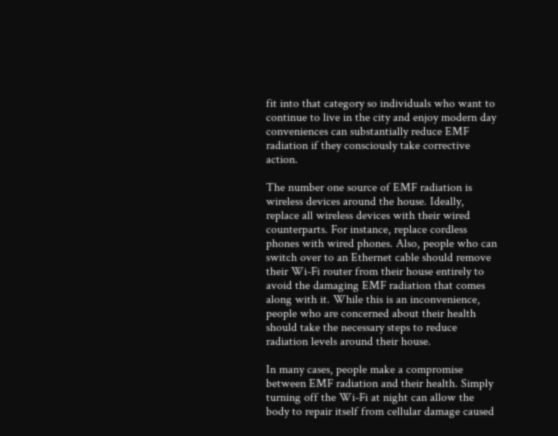fit into that category so individuals who want to continue to live in the city and enjoy modern day conveniences can substantially reduce EMF radiation if they consciously take corrective action.

The number one source of EMF radiation is wireless devices around the house. Ideally, replace all wireless devices with their wired counterparts. For instance, replace cordless phones with wired phones. Also, people who can switch over to an Ethernet cable should remove their Wi-Fi router from their house entirely to avoid the damaging EMF radiation that comes along with it. While this is an inconvenience, people who are concerned about their health should take the necessary steps to reduce radiation levels around their house.

In many cases, people make a compromise between EMF radiation and their health. Simply turning off the Wi-Fi at night can allow the body to repair itself from cellular damage caused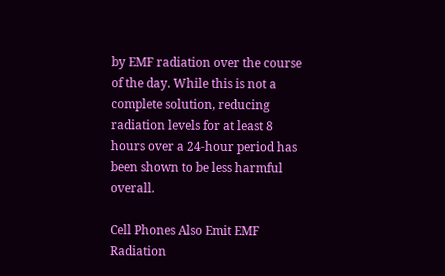by EMF radiation over the course of the day. While this is not a complete solution, reducing radiation levels for at least 8 hours over a 24-hour period has been shown to be less harmful overall.

Cell Phones Also Emit EMF Radiation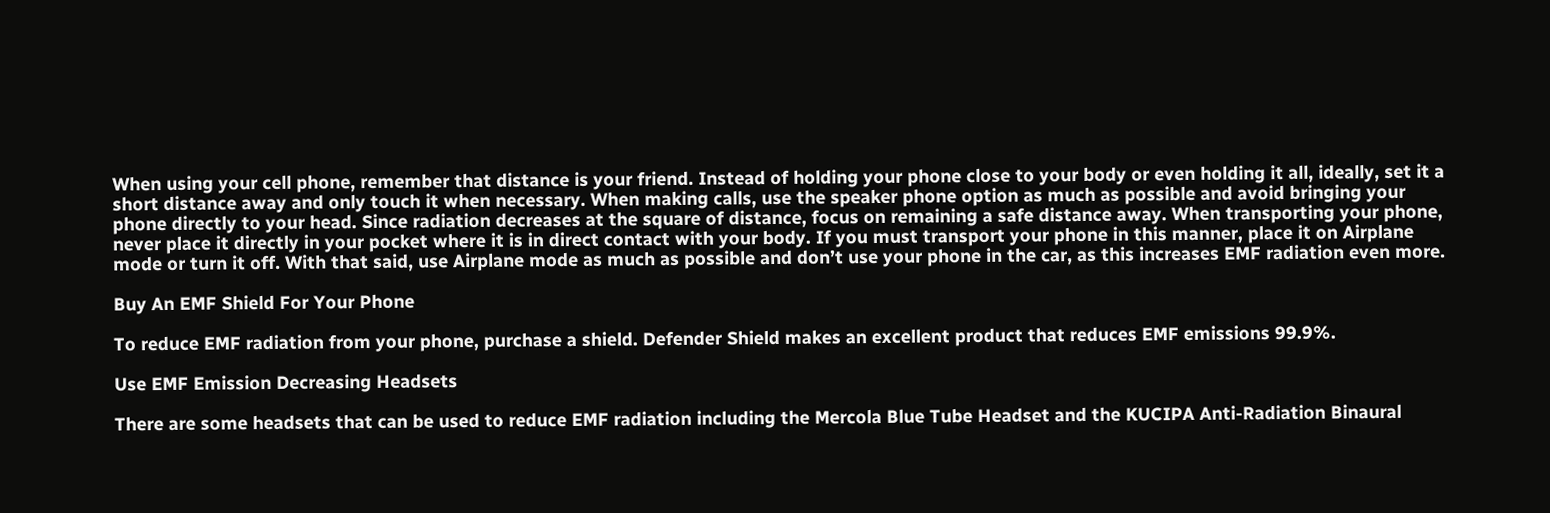When using your cell phone, remember that distance is your friend. Instead of holding your phone close to your body or even holding it all, ideally, set it a short distance away and only touch it when necessary. When making calls, use the speaker phone option as much as possible and avoid bringing your phone directly to your head. Since radiation decreases at the square of distance, focus on remaining a safe distance away. When transporting your phone, never place it directly in your pocket where it is in direct contact with your body. If you must transport your phone in this manner, place it on Airplane mode or turn it off. With that said, use Airplane mode as much as possible and don’t use your phone in the car, as this increases EMF radiation even more.

Buy An EMF Shield For Your Phone

To reduce EMF radiation from your phone, purchase a shield. Defender Shield makes an excellent product that reduces EMF emissions 99.9%.

Use EMF Emission Decreasing Headsets

There are some headsets that can be used to reduce EMF radiation including the Mercola Blue Tube Headset and the KUCIPA Anti-Radiation Binaural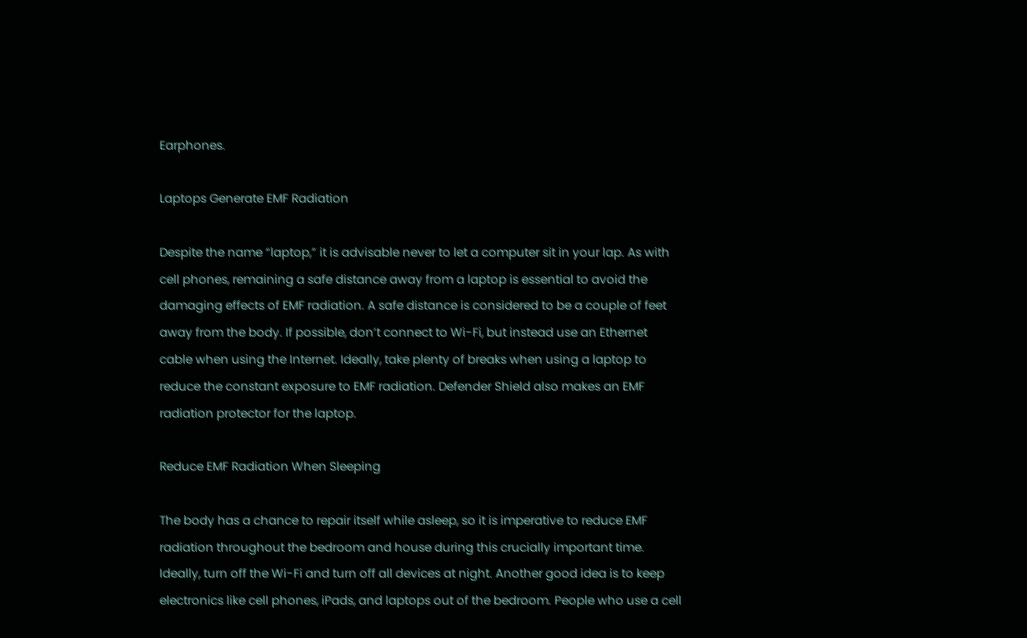Earphones.

Laptops Generate EMF Radiation

Despite the name “laptop,” it is advisable never to let a computer sit in your lap. As with cell phones, remaining a safe distance away from a laptop is essential to avoid the damaging effects of EMF radiation. A safe distance is considered to be a couple of feet away from the body. If possible, don’t connect to Wi-Fi, but instead use an Ethernet cable when using the Internet. Ideally, take plenty of breaks when using a laptop to reduce the constant exposure to EMF radiation. Defender Shield also makes an EMF radiation protector for the laptop.

Reduce EMF Radiation When Sleeping

The body has a chance to repair itself while asleep, so it is imperative to reduce EMF radiation throughout the bedroom and house during this crucially important time. Ideally, turn off the Wi-Fi and turn off all devices at night. Another good idea is to keep electronics like cell phones, iPads, and laptops out of the bedroom. People who use a cell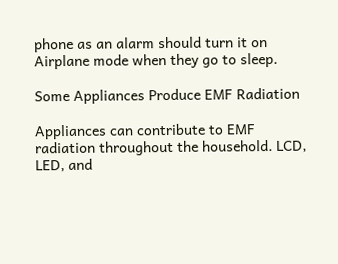phone as an alarm should turn it on Airplane mode when they go to sleep.

Some Appliances Produce EMF Radiation

Appliances can contribute to EMF radiation throughout the household. LCD, LED, and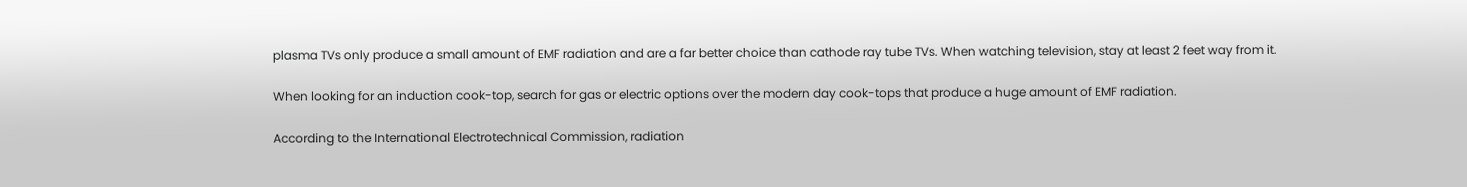plasma TVs only produce a small amount of EMF radiation and are a far better choice than cathode ray tube TVs. When watching television, stay at least 2 feet way from it.

When looking for an induction cook-top, search for gas or electric options over the modern day cook-tops that produce a huge amount of EMF radiation.

According to the International Electrotechnical Commission, radiation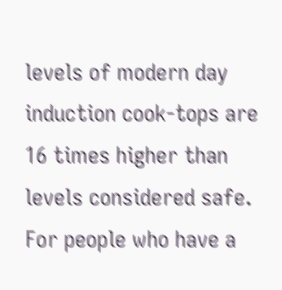levels of modern day induction cook-tops are 16 times higher than levels considered safe. For people who have a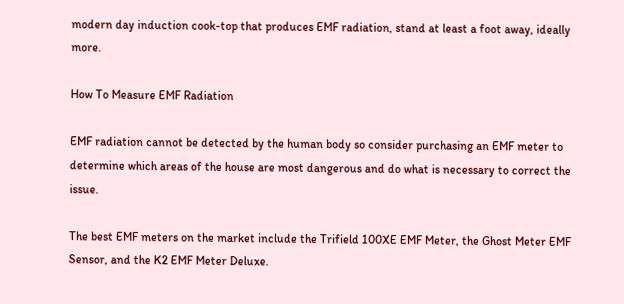modern day induction cook-top that produces EMF radiation, stand at least a foot away, ideally more.

How To Measure EMF Radiation

EMF radiation cannot be detected by the human body so consider purchasing an EMF meter to determine which areas of the house are most dangerous and do what is necessary to correct the issue.

The best EMF meters on the market include the Trifield 100XE EMF Meter, the Ghost Meter EMF Sensor, and the K2 EMF Meter Deluxe.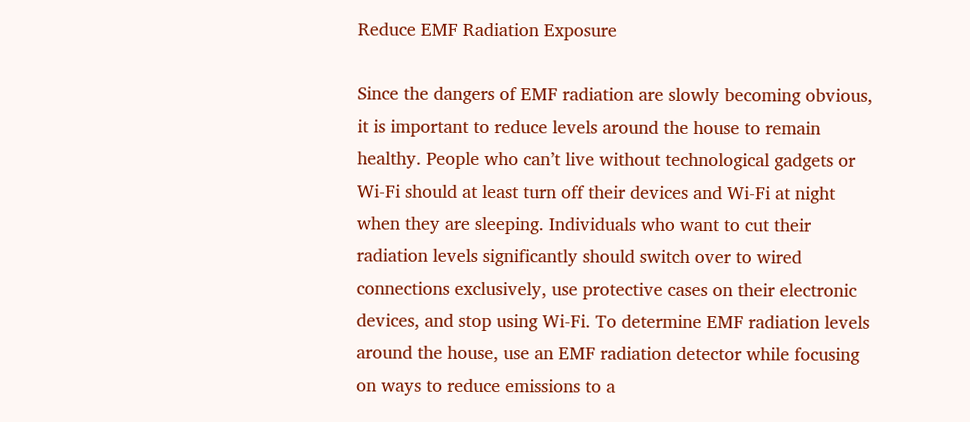Reduce EMF Radiation Exposure

Since the dangers of EMF radiation are slowly becoming obvious, it is important to reduce levels around the house to remain healthy. People who can’t live without technological gadgets or Wi-Fi should at least turn off their devices and Wi-Fi at night when they are sleeping. Individuals who want to cut their radiation levels significantly should switch over to wired connections exclusively, use protective cases on their electronic devices, and stop using Wi-Fi. To determine EMF radiation levels around the house, use an EMF radiation detector while focusing on ways to reduce emissions to a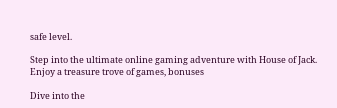safe level.

Step into the ultimate online gaming adventure with House of Jack. Enjoy a treasure trove of games, bonuses

Dive into the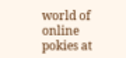world of online pokies at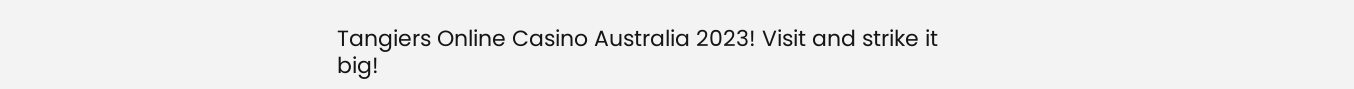Tangiers Online Casino Australia 2023! Visit and strike it big!